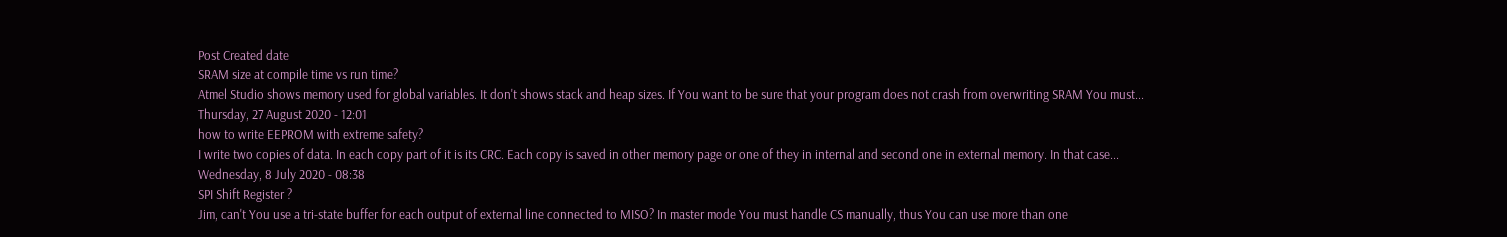Post Created date
SRAM size at compile time vs run time?
Atmel Studio shows memory used for global variables. It don't shows stack and heap sizes. If You want to be sure that your program does not crash from overwriting SRAM You must...
Thursday, 27 August 2020 - 12:01
how to write EEPROM with extreme safety?
I write two copies of data. In each copy part of it is its CRC. Each copy is saved in other memory page or one of they in internal and second one in external memory. In that case...
Wednesday, 8 July 2020 - 08:38
SPI Shift Register ?
Jim, can't You use a tri-state buffer for each output of external line connected to MISO? In master mode You must handle CS manually, thus You can use more than one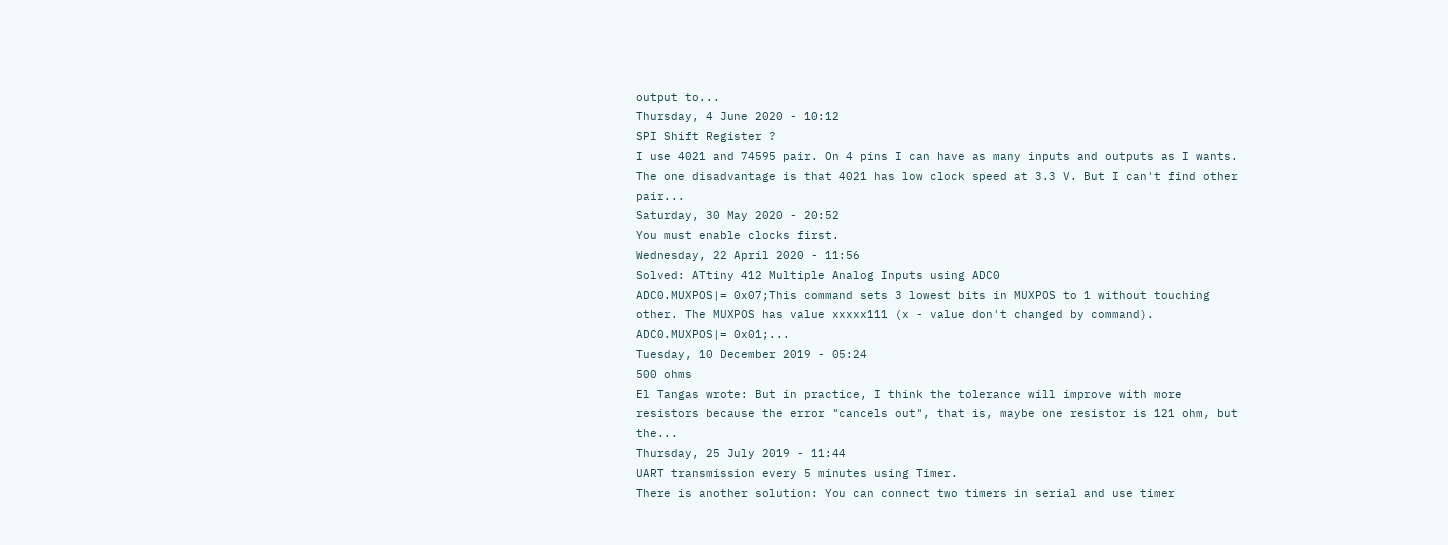output to...
Thursday, 4 June 2020 - 10:12
SPI Shift Register ?
I use 4021 and 74595 pair. On 4 pins I can have as many inputs and outputs as I wants. The one disadvantage is that 4021 has low clock speed at 3.3 V. But I can't find other pair...
Saturday, 30 May 2020 - 20:52
You must enable clocks first.
Wednesday, 22 April 2020 - 11:56
Solved: ATtiny 412 Multiple Analog Inputs using ADC0
ADC0.MUXPOS|= 0x07;This command sets 3 lowest bits in MUXPOS to 1 without touching other. The MUXPOS has value xxxxx111 (x - value don't changed by command). ADC0.MUXPOS|= 0x01;...
Tuesday, 10 December 2019 - 05:24
500 ohms
El Tangas wrote: But in practice, I think the tolerance will improve with more resistors because the error "cancels out", that is, maybe one resistor is 121 ohm, but the...
Thursday, 25 July 2019 - 11:44
UART transmission every 5 minutes using Timer.
There is another solution: You can connect two timers in serial and use timer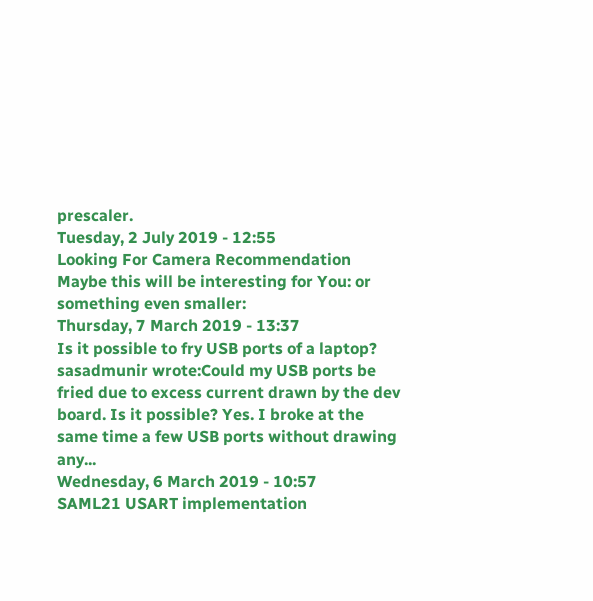prescaler.
Tuesday, 2 July 2019 - 12:55
Looking For Camera Recommendation
Maybe this will be interesting for You: or something even smaller:
Thursday, 7 March 2019 - 13:37
Is it possible to fry USB ports of a laptop?
sasadmunir wrote:Could my USB ports be fried due to excess current drawn by the dev board. Is it possible? Yes. I broke at the same time a few USB ports without drawing any...
Wednesday, 6 March 2019 - 10:57
SAML21 USART implementation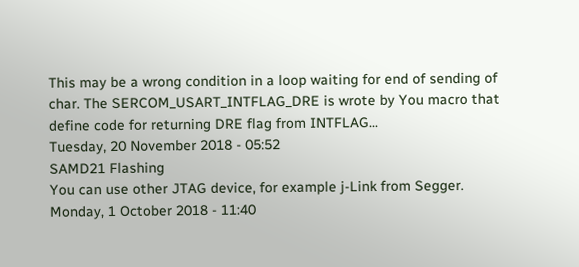This may be a wrong condition in a loop waiting for end of sending of char. The SERCOM_USART_INTFLAG_DRE is wrote by You macro that define code for returning DRE flag from INTFLAG...
Tuesday, 20 November 2018 - 05:52
SAMD21 Flashing
You can use other JTAG device, for example j-Link from Segger.
Monday, 1 October 2018 - 11:40